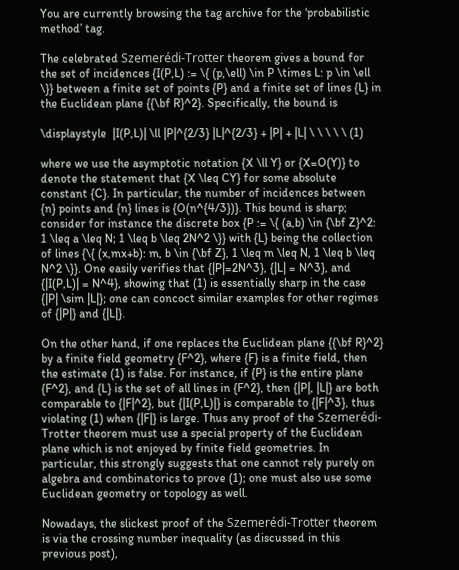You are currently browsing the tag archive for the ‘probabilistic method’ tag.

The celebrated Szemerédi-Trotter theorem gives a bound for the set of incidences {I(P,L) := \{ (p,\ell) \in P \times L: p \in \ell \}} between a finite set of points {P} and a finite set of lines {L} in the Euclidean plane {{\bf R}^2}. Specifically, the bound is

\displaystyle  |I(P,L)| \ll |P|^{2/3} |L|^{2/3} + |P| + |L| \ \ \ \ \ (1)

where we use the asymptotic notation {X \ll Y} or {X=O(Y)} to denote the statement that {X \leq CY} for some absolute constant {C}. In particular, the number of incidences between {n} points and {n} lines is {O(n^{4/3})}. This bound is sharp; consider for instance the discrete box {P := \{ (a,b) \in {\bf Z}^2: 1 \leq a \leq N; 1 \leq b \leq 2N^2 \}} with {L} being the collection of lines {\{ (x,mx+b): m, b \in {\bf Z}, 1 \leq m \leq N, 1 \leq b \leq N^2 \}}. One easily verifies that {|P|=2N^3}, {|L| = N^3}, and {|I(P,L)| = N^4}, showing that (1) is essentially sharp in the case {|P| \sim |L|}; one can concoct similar examples for other regimes of {|P|} and {|L|}.

On the other hand, if one replaces the Euclidean plane {{\bf R}^2} by a finite field geometry {F^2}, where {F} is a finite field, then the estimate (1) is false. For instance, if {P} is the entire plane {F^2}, and {L} is the set of all lines in {F^2}, then {|P|, |L|} are both comparable to {|F|^2}, but {|I(P,L)|} is comparable to {|F|^3}, thus violating (1) when {|F|} is large. Thus any proof of the Szemerédi-Trotter theorem must use a special property of the Euclidean plane which is not enjoyed by finite field geometries. In particular, this strongly suggests that one cannot rely purely on algebra and combinatorics to prove (1); one must also use some Euclidean geometry or topology as well.

Nowadays, the slickest proof of the Szemerédi-Trotter theorem is via the crossing number inequality (as discussed in this previous post),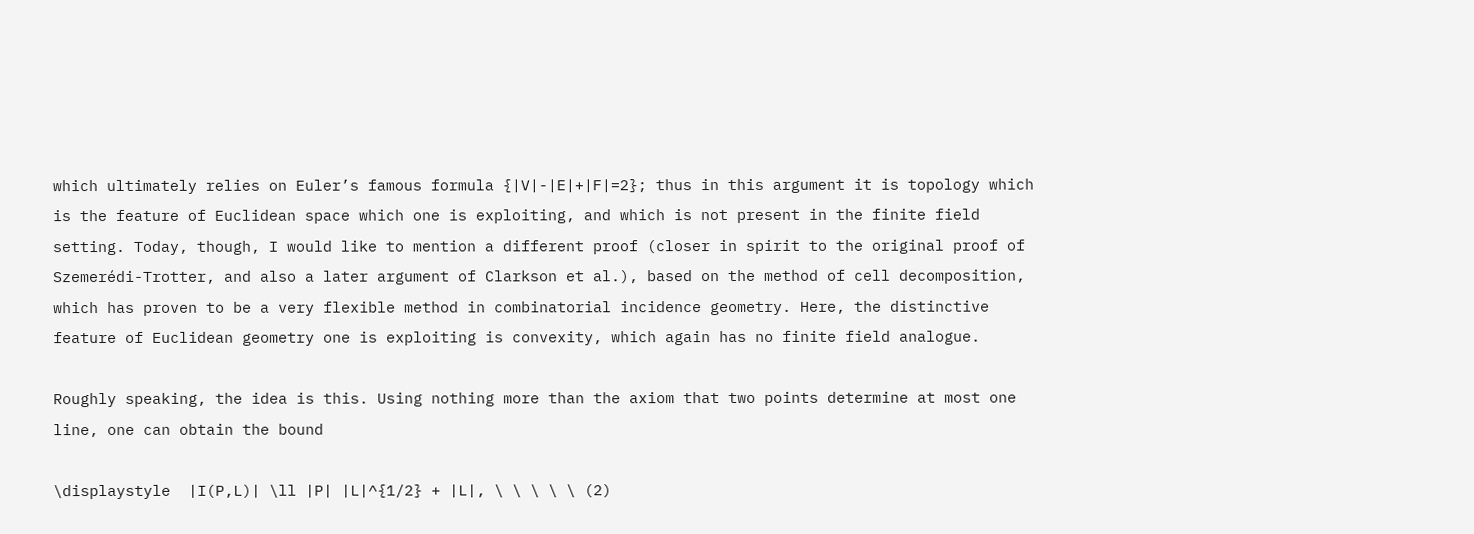which ultimately relies on Euler’s famous formula {|V|-|E|+|F|=2}; thus in this argument it is topology which is the feature of Euclidean space which one is exploiting, and which is not present in the finite field setting. Today, though, I would like to mention a different proof (closer in spirit to the original proof of Szemerédi-Trotter, and also a later argument of Clarkson et al.), based on the method of cell decomposition, which has proven to be a very flexible method in combinatorial incidence geometry. Here, the distinctive feature of Euclidean geometry one is exploiting is convexity, which again has no finite field analogue.

Roughly speaking, the idea is this. Using nothing more than the axiom that two points determine at most one line, one can obtain the bound

\displaystyle  |I(P,L)| \ll |P| |L|^{1/2} + |L|, \ \ \ \ \ (2)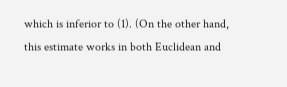which is inferior to (1). (On the other hand, this estimate works in both Euclidean and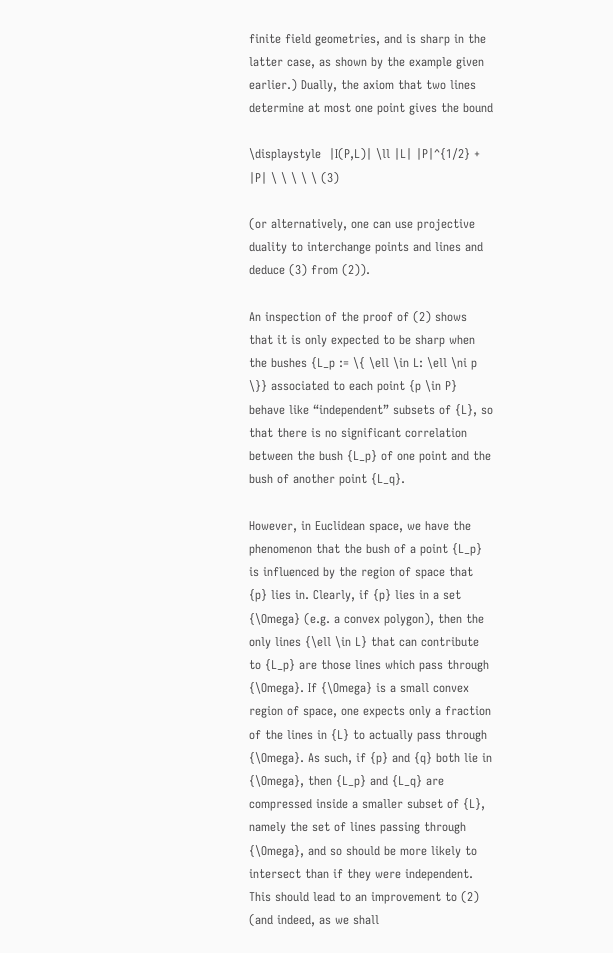finite field geometries, and is sharp in the latter case, as shown by the example given earlier.) Dually, the axiom that two lines determine at most one point gives the bound

\displaystyle  |I(P,L)| \ll |L| |P|^{1/2} + |P| \ \ \ \ \ (3)

(or alternatively, one can use projective duality to interchange points and lines and deduce (3) from (2)).

An inspection of the proof of (2) shows that it is only expected to be sharp when the bushes {L_p := \{ \ell \in L: \ell \ni p \}} associated to each point {p \in P} behave like “independent” subsets of {L}, so that there is no significant correlation between the bush {L_p} of one point and the bush of another point {L_q}.

However, in Euclidean space, we have the phenomenon that the bush of a point {L_p} is influenced by the region of space that {p} lies in. Clearly, if {p} lies in a set {\Omega} (e.g. a convex polygon), then the only lines {\ell \in L} that can contribute to {L_p} are those lines which pass through {\Omega}. If {\Omega} is a small convex region of space, one expects only a fraction of the lines in {L} to actually pass through {\Omega}. As such, if {p} and {q} both lie in {\Omega}, then {L_p} and {L_q} are compressed inside a smaller subset of {L}, namely the set of lines passing through {\Omega}, and so should be more likely to intersect than if they were independent. This should lead to an improvement to (2) (and indeed, as we shall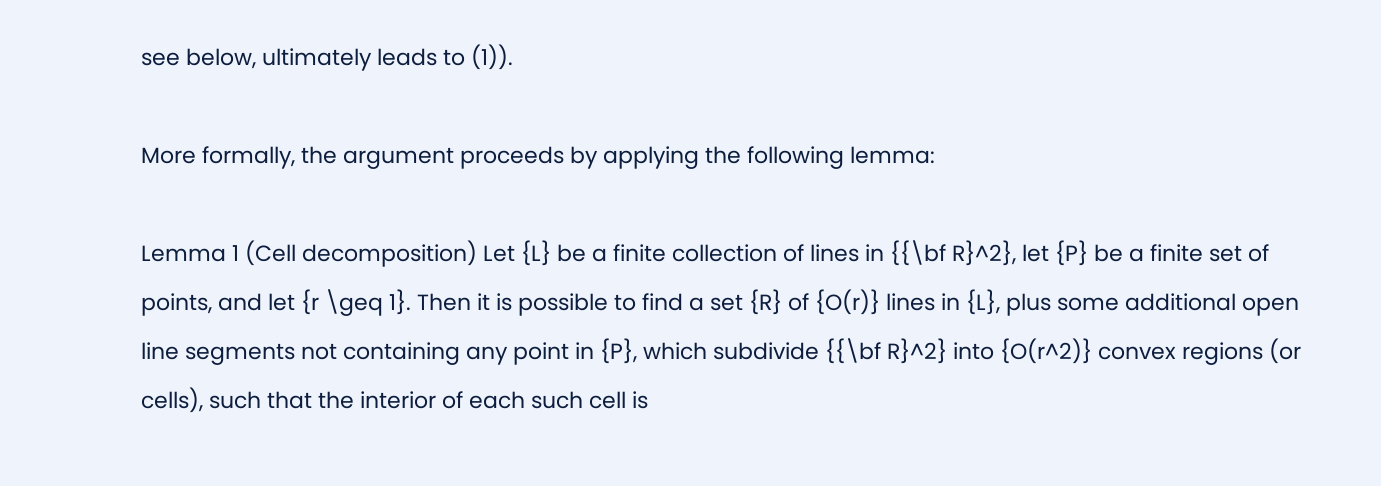see below, ultimately leads to (1)).

More formally, the argument proceeds by applying the following lemma:

Lemma 1 (Cell decomposition) Let {L} be a finite collection of lines in {{\bf R}^2}, let {P} be a finite set of points, and let {r \geq 1}. Then it is possible to find a set {R} of {O(r)} lines in {L}, plus some additional open line segments not containing any point in {P}, which subdivide {{\bf R}^2} into {O(r^2)} convex regions (or cells), such that the interior of each such cell is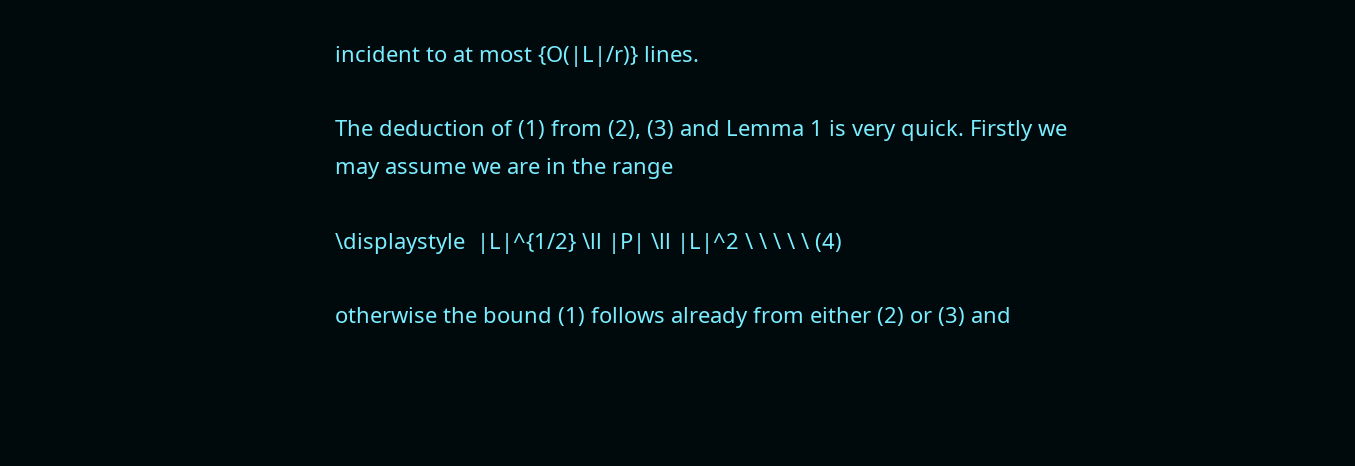incident to at most {O(|L|/r)} lines.

The deduction of (1) from (2), (3) and Lemma 1 is very quick. Firstly we may assume we are in the range

\displaystyle  |L|^{1/2} \ll |P| \ll |L|^2 \ \ \ \ \ (4)

otherwise the bound (1) follows already from either (2) or (3) and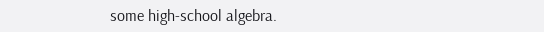some high-school algebra.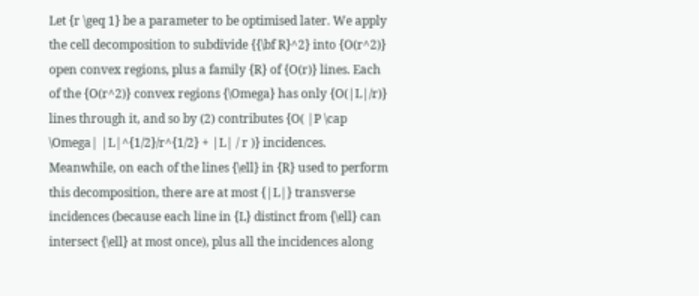Let {r \geq 1} be a parameter to be optimised later. We apply the cell decomposition to subdivide {{\bf R}^2} into {O(r^2)} open convex regions, plus a family {R} of {O(r)} lines. Each of the {O(r^2)} convex regions {\Omega} has only {O(|L|/r)} lines through it, and so by (2) contributes {O( |P \cap \Omega| |L|^{1/2}/r^{1/2} + |L| / r )} incidences. Meanwhile, on each of the lines {\ell} in {R} used to perform this decomposition, there are at most {|L|} transverse incidences (because each line in {L} distinct from {\ell} can intersect {\ell} at most once), plus all the incidences along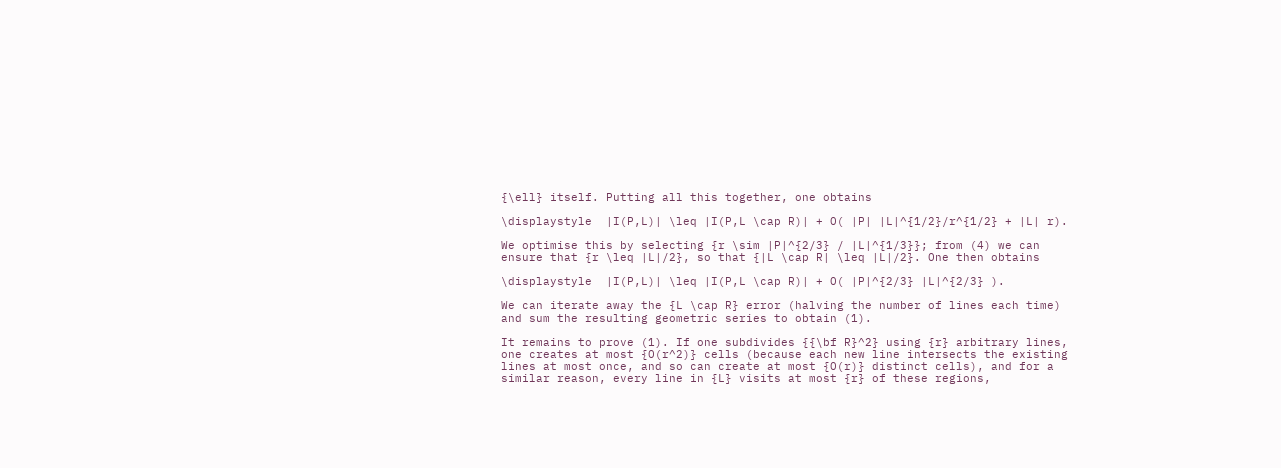{\ell} itself. Putting all this together, one obtains

\displaystyle  |I(P,L)| \leq |I(P,L \cap R)| + O( |P| |L|^{1/2}/r^{1/2} + |L| r).

We optimise this by selecting {r \sim |P|^{2/3} / |L|^{1/3}}; from (4) we can ensure that {r \leq |L|/2}, so that {|L \cap R| \leq |L|/2}. One then obtains

\displaystyle  |I(P,L)| \leq |I(P,L \cap R)| + O( |P|^{2/3} |L|^{2/3} ).

We can iterate away the {L \cap R} error (halving the number of lines each time) and sum the resulting geometric series to obtain (1).

It remains to prove (1). If one subdivides {{\bf R}^2} using {r} arbitrary lines, one creates at most {O(r^2)} cells (because each new line intersects the existing lines at most once, and so can create at most {O(r)} distinct cells), and for a similar reason, every line in {L} visits at most {r} of these regions,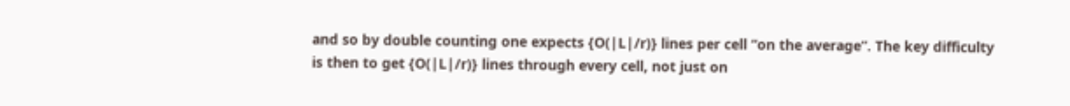and so by double counting one expects {O(|L|/r)} lines per cell “on the average”. The key difficulty is then to get {O(|L|/r)} lines through every cell, not just on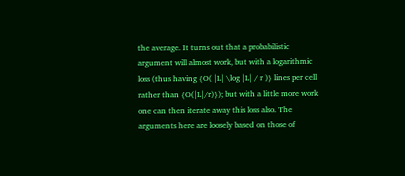the average. It turns out that a probabilistic argument will almost work, but with a logarithmic loss (thus having {O( |L| \log |L| / r )} lines per cell rather than {O(|L|/r)}); but with a little more work one can then iterate away this loss also. The arguments here are loosely based on those of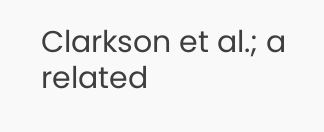Clarkson et al.; a related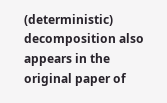(deterministic) decomposition also appears in the original paper of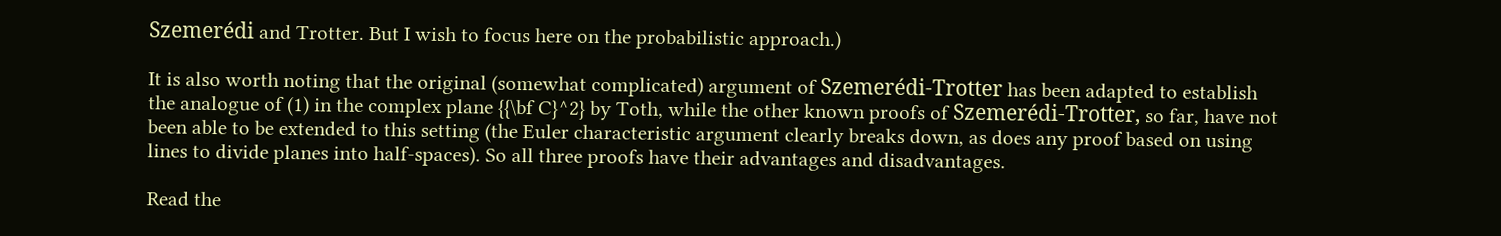Szemerédi and Trotter. But I wish to focus here on the probabilistic approach.)

It is also worth noting that the original (somewhat complicated) argument of Szemerédi-Trotter has been adapted to establish the analogue of (1) in the complex plane {{\bf C}^2} by Toth, while the other known proofs of Szemerédi-Trotter, so far, have not been able to be extended to this setting (the Euler characteristic argument clearly breaks down, as does any proof based on using lines to divide planes into half-spaces). So all three proofs have their advantages and disadvantages.

Read the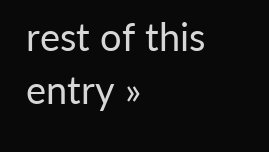rest of this entry »